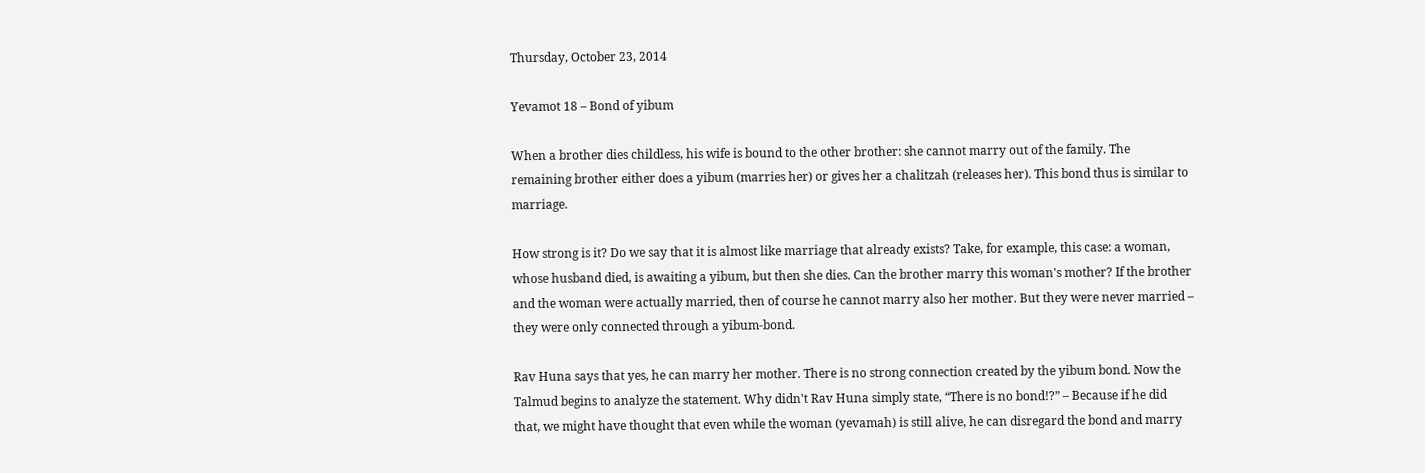Thursday, October 23, 2014

Yevamot 18 – Bond of yibum

When a brother dies childless, his wife is bound to the other brother: she cannot marry out of the family. The remaining brother either does a yibum (marries her) or gives her a chalitzah (releases her). This bond thus is similar to marriage.

How strong is it? Do we say that it is almost like marriage that already exists? Take, for example, this case: a woman, whose husband died, is awaiting a yibum, but then she dies. Can the brother marry this woman's mother? If the brother and the woman were actually married, then of course he cannot marry also her mother. But they were never married – they were only connected through a yibum-bond.

Rav Huna says that yes, he can marry her mother. There is no strong connection created by the yibum bond. Now the Talmud begins to analyze the statement. Why didn't Rav Huna simply state, “There is no bond!?” – Because if he did that, we might have thought that even while the woman (yevamah) is still alive, he can disregard the bond and marry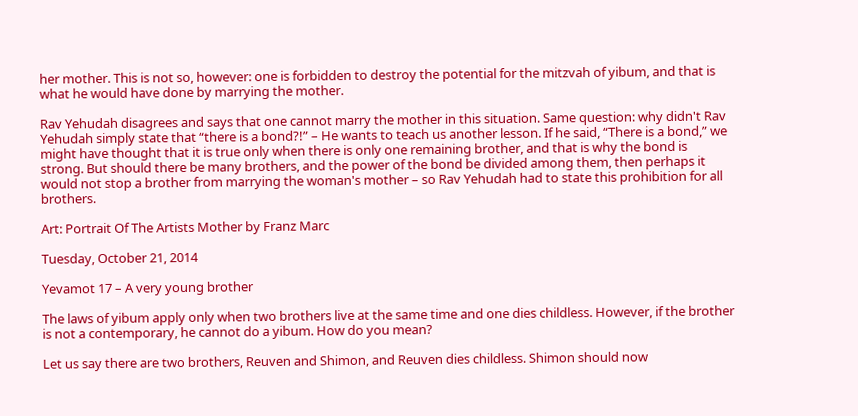her mother. This is not so, however: one is forbidden to destroy the potential for the mitzvah of yibum, and that is what he would have done by marrying the mother.

Rav Yehudah disagrees and says that one cannot marry the mother in this situation. Same question: why didn't Rav Yehudah simply state that “there is a bond?!” – He wants to teach us another lesson. If he said, “There is a bond,” we might have thought that it is true only when there is only one remaining brother, and that is why the bond is strong. But should there be many brothers, and the power of the bond be divided among them, then perhaps it would not stop a brother from marrying the woman's mother – so Rav Yehudah had to state this prohibition for all brothers.

Art: Portrait Of The Artists Mother by Franz Marc

Tuesday, October 21, 2014

Yevamot 17 – A very young brother

The laws of yibum apply only when two brothers live at the same time and one dies childless. However, if the brother is not a contemporary, he cannot do a yibum. How do you mean?

Let us say there are two brothers, Reuven and Shimon, and Reuven dies childless. Shimon should now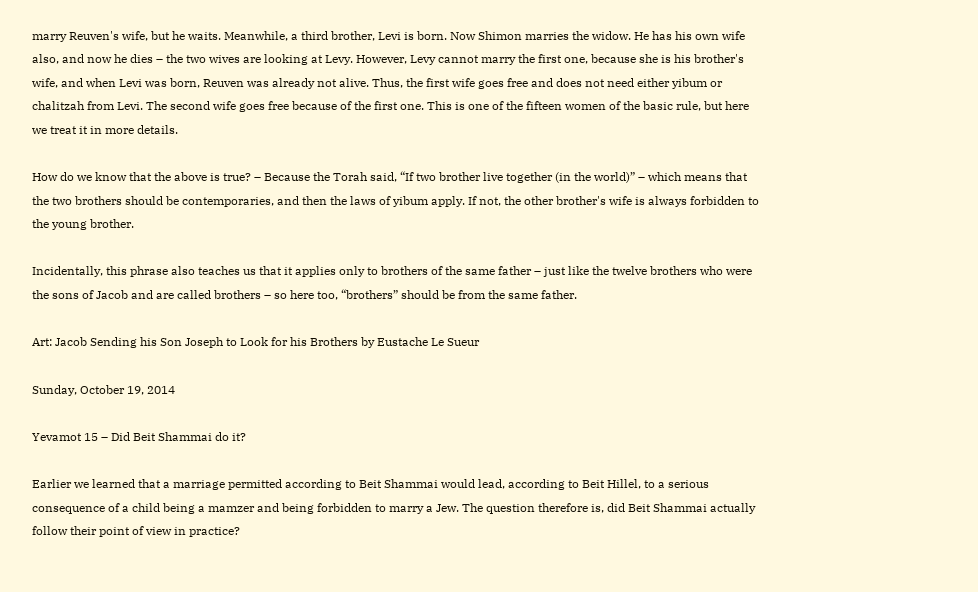marry Reuven's wife, but he waits. Meanwhile, a third brother, Levi is born. Now Shimon marries the widow. He has his own wife also, and now he dies – the two wives are looking at Levy. However, Levy cannot marry the first one, because she is his brother's wife, and when Levi was born, Reuven was already not alive. Thus, the first wife goes free and does not need either yibum or chalitzah from Levi. The second wife goes free because of the first one. This is one of the fifteen women of the basic rule, but here we treat it in more details.

How do we know that the above is true? – Because the Torah said, “If two brother live together (in the world)” – which means that the two brothers should be contemporaries, and then the laws of yibum apply. If not, the other brother's wife is always forbidden to the young brother.

Incidentally, this phrase also teaches us that it applies only to brothers of the same father – just like the twelve brothers who were the sons of Jacob and are called brothers – so here too, “brothers” should be from the same father.

Art: Jacob Sending his Son Joseph to Look for his Brothers by Eustache Le Sueur

Sunday, October 19, 2014

Yevamot 15 – Did Beit Shammai do it?

Earlier we learned that a marriage permitted according to Beit Shammai would lead, according to Beit Hillel, to a serious consequence of a child being a mamzer and being forbidden to marry a Jew. The question therefore is, did Beit Shammai actually follow their point of view in practice?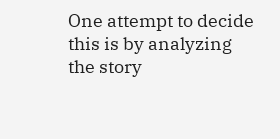One attempt to decide this is by analyzing the story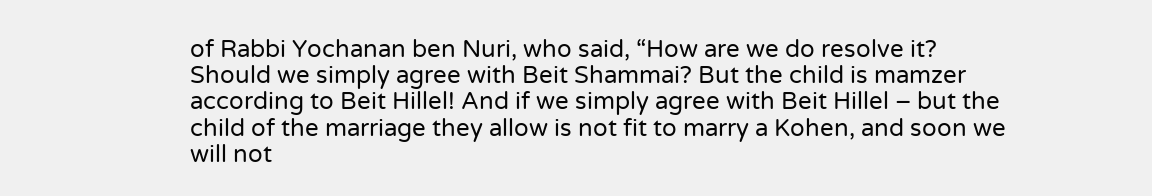of Rabbi Yochanan ben Nuri, who said, “How are we do resolve it? Should we simply agree with Beit Shammai? But the child is mamzer according to Beit Hillel! And if we simply agree with Beit Hillel – but the child of the marriage they allow is not fit to marry a Kohen, and soon we will not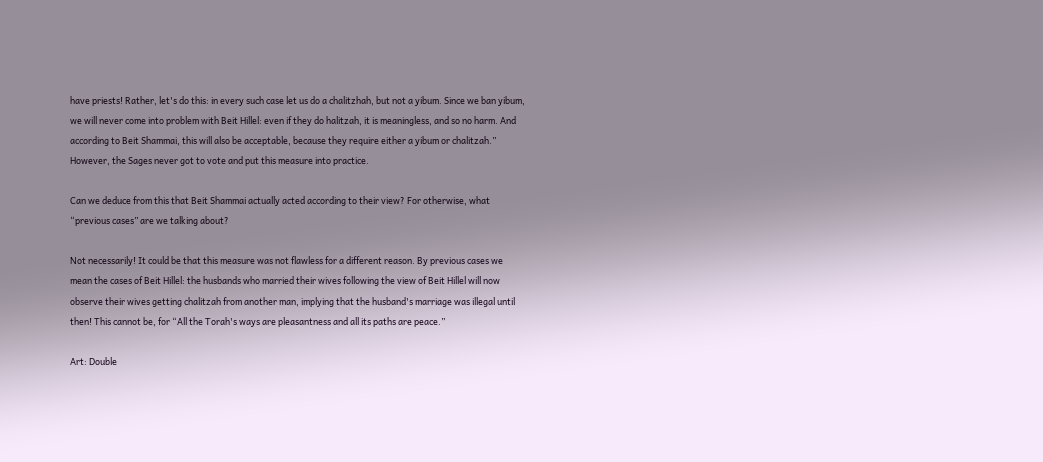have priests! Rather, let's do this: in every such case let us do a chalitzhah, but not a yibum. Since we ban yibum, we will never come into problem with Beit Hillel: even if they do halitzah, it is meaningless, and so no harm. And according to Beit Shammai, this will also be acceptable, because they require either a yibum or chalitzah.” However, the Sages never got to vote and put this measure into practice.

Can we deduce from this that Beit Shammai actually acted according to their view? For otherwise, what “previous cases” are we talking about?

Not necessarily! It could be that this measure was not flawless for a different reason. By previous cases we mean the cases of Beit Hillel: the husbands who married their wives following the view of Beit Hillel will now observe their wives getting chalitzah from another man, implying that the husband's marriage was illegal until then! This cannot be, for “All the Torah's ways are pleasantness and all its paths are peace.”

Art: Double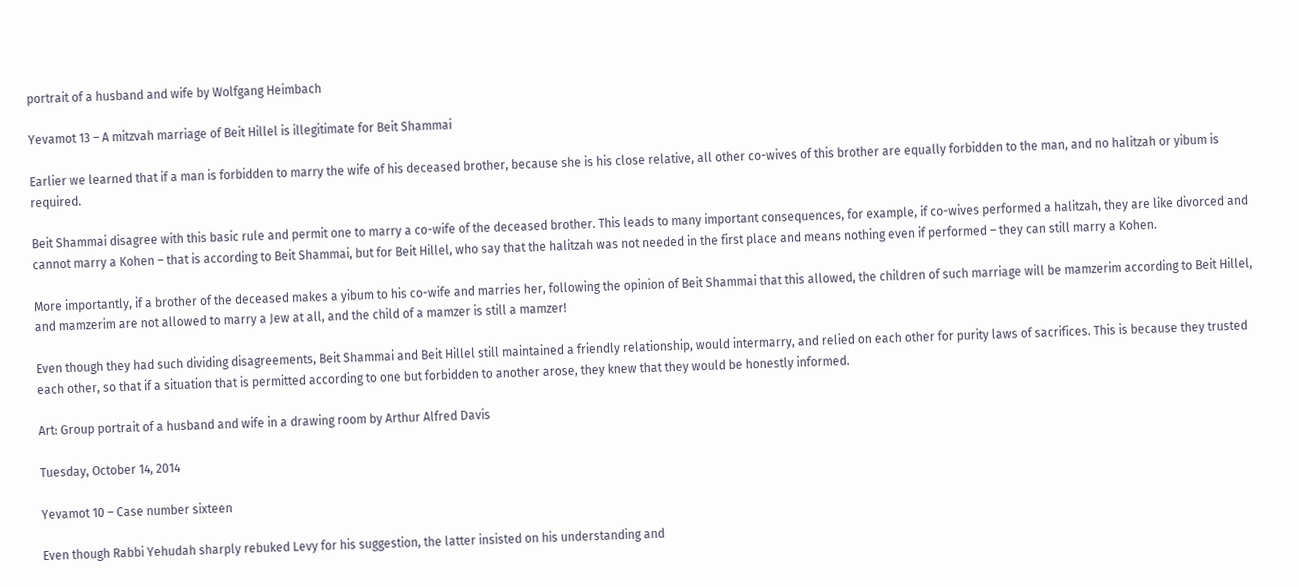portrait of a husband and wife by Wolfgang Heimbach

Yevamot 13 – A mitzvah marriage of Beit Hillel is illegitimate for Beit Shammai

Earlier we learned that if a man is forbidden to marry the wife of his deceased brother, because she is his close relative, all other co-wives of this brother are equally forbidden to the man, and no halitzah or yibum is required.

Beit Shammai disagree with this basic rule and permit one to marry a co-wife of the deceased brother. This leads to many important consequences, for example, if co-wives performed a halitzah, they are like divorced and cannot marry a Kohen – that is according to Beit Shammai, but for Beit Hillel, who say that the halitzah was not needed in the first place and means nothing even if performed – they can still marry a Kohen.

More importantly, if a brother of the deceased makes a yibum to his co-wife and marries her, following the opinion of Beit Shammai that this allowed, the children of such marriage will be mamzerim according to Beit Hillel, and mamzerim are not allowed to marry a Jew at all, and the child of a mamzer is still a mamzer!

Even though they had such dividing disagreements, Beit Shammai and Beit Hillel still maintained a friendly relationship, would intermarry, and relied on each other for purity laws of sacrifices. This is because they trusted each other, so that if a situation that is permitted according to one but forbidden to another arose, they knew that they would be honestly informed.

Art: Group portrait of a husband and wife in a drawing room by Arthur Alfred Davis

Tuesday, October 14, 2014

Yevamot 10 – Case number sixteen

Even though Rabbi Yehudah sharply rebuked Levy for his suggestion, the latter insisted on his understanding and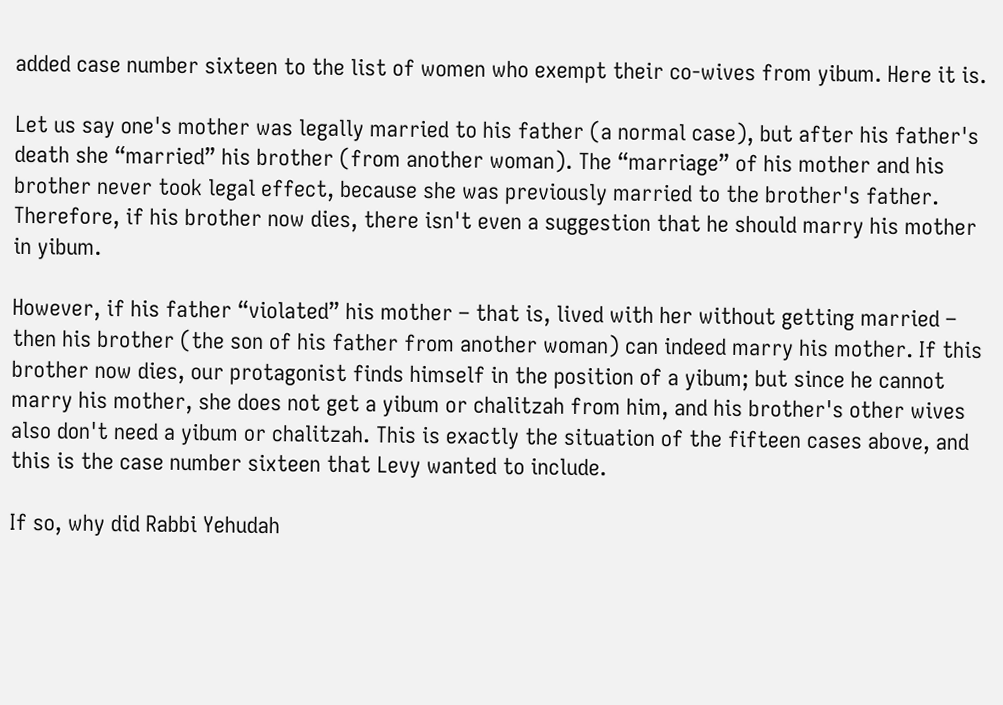added case number sixteen to the list of women who exempt their co-wives from yibum. Here it is.

Let us say one's mother was legally married to his father (a normal case), but after his father's death she “married” his brother (from another woman). The “marriage” of his mother and his brother never took legal effect, because she was previously married to the brother's father. Therefore, if his brother now dies, there isn't even a suggestion that he should marry his mother in yibum.

However, if his father “violated” his mother – that is, lived with her without getting married – then his brother (the son of his father from another woman) can indeed marry his mother. If this brother now dies, our protagonist finds himself in the position of a yibum; but since he cannot marry his mother, she does not get a yibum or chalitzah from him, and his brother's other wives also don't need a yibum or chalitzah. This is exactly the situation of the fifteen cases above, and this is the case number sixteen that Levy wanted to include.

If so, why did Rabbi Yehudah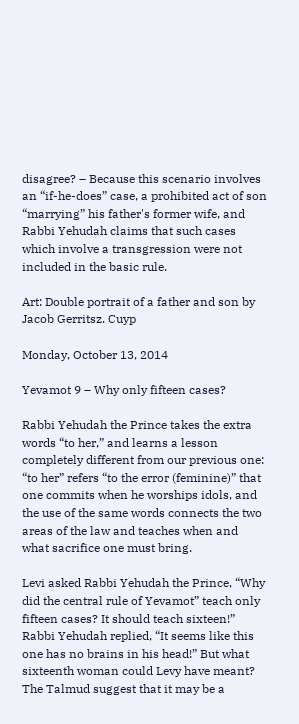disagree? – Because this scenario involves an “if-he-does” case, a prohibited act of son “marrying” his father's former wife, and Rabbi Yehudah claims that such cases which involve a transgression were not included in the basic rule.

Art: Double portrait of a father and son by Jacob Gerritsz. Cuyp

Monday, October 13, 2014

Yevamot 9 – Why only fifteen cases?

Rabbi Yehudah the Prince takes the extra words “to her,” and learns a lesson completely different from our previous one: “to her” refers “to the error (feminine)” that one commits when he worships idols, and the use of the same words connects the two areas of the law and teaches when and what sacrifice one must bring.

Levi asked Rabbi Yehudah the Prince, “Why did the central rule of Yevamot” teach only fifteen cases? It should teach sixteen!” Rabbi Yehudah replied, “It seems like this one has no brains in his head!” But what sixteenth woman could Levy have meant? The Talmud suggest that it may be a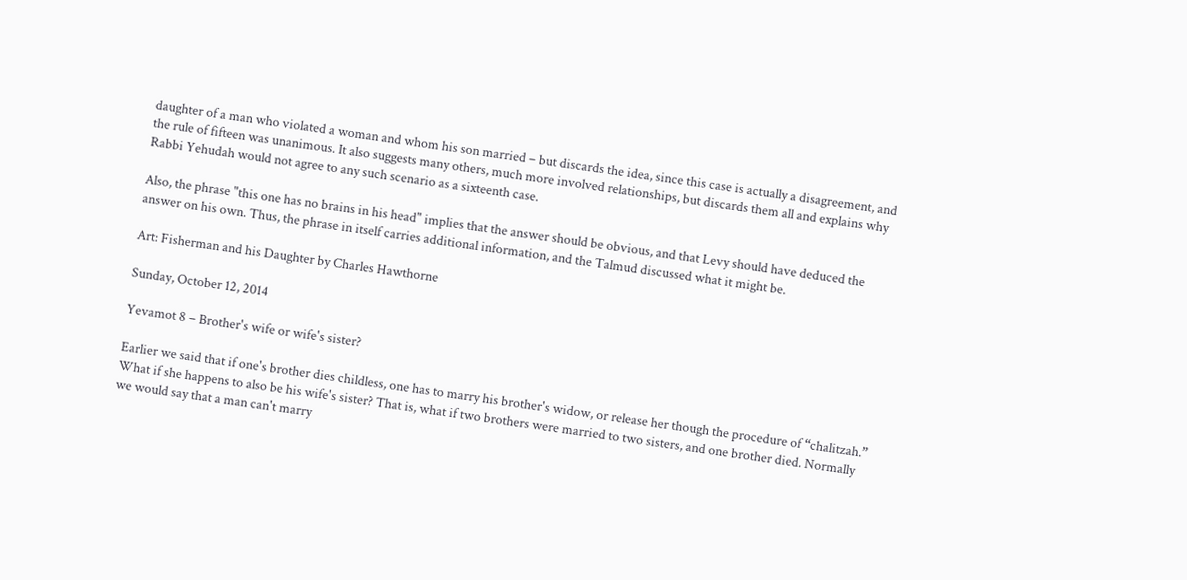daughter of a man who violated a woman and whom his son married – but discards the idea, since this case is actually a disagreement, and the rule of fifteen was unanimous. It also suggests many others, much more involved relationships, but discards them all and explains why Rabbi Yehudah would not agree to any such scenario as a sixteenth case.

Also, the phrase "this one has no brains in his head" implies that the answer should be obvious, and that Levy should have deduced the answer on his own. Thus, the phrase in itself carries additional information, and the Talmud discussed what it might be.

Art: Fisherman and his Daughter by Charles Hawthorne

Sunday, October 12, 2014

Yevamot 8 – Brother's wife or wife's sister?

Earlier we said that if one's brother dies childless, one has to marry his brother's widow, or release her though the procedure of “chalitzah.” What if she happens to also be his wife's sister? That is, what if two brothers were married to two sisters, and one brother died. Normally we would say that a man can't marry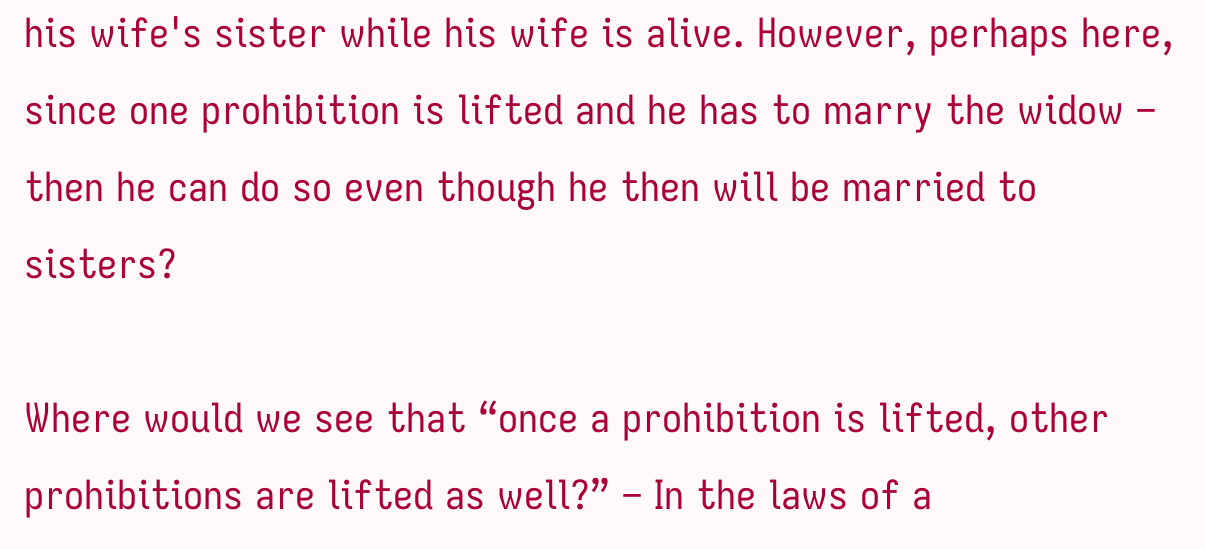his wife's sister while his wife is alive. However, perhaps here, since one prohibition is lifted and he has to marry the widow – then he can do so even though he then will be married to sisters?

Where would we see that “once a prohibition is lifted, other prohibitions are lifted as well?” – In the laws of a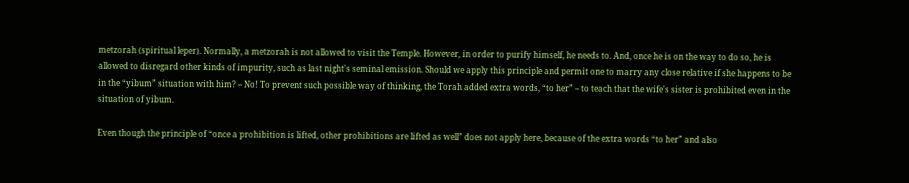metzorah (spiritual leper). Normally, a metzorah is not allowed to visit the Temple. However, in order to purify himself, he needs to. And, once he is on the way to do so, he is allowed to disregard other kinds of impurity, such as last night's seminal emission. Should we apply this principle and permit one to marry any close relative if she happens to be in the “yibum” situation with him? – No! To prevent such possible way of thinking, the Torah added extra words, “to her” – to teach that the wife's sister is prohibited even in the situation of yibum.

Even though the principle of “once a prohibition is lifted, other prohibitions are lifted as well” does not apply here, because of the extra words “to her” and also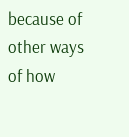because of other ways of how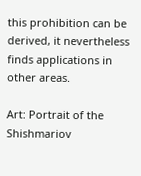this prohibition can be derived, it nevertheless finds applications in other areas.

Art: Portrait of the Shishmariov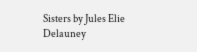Sisters by Jules Elie Delauney